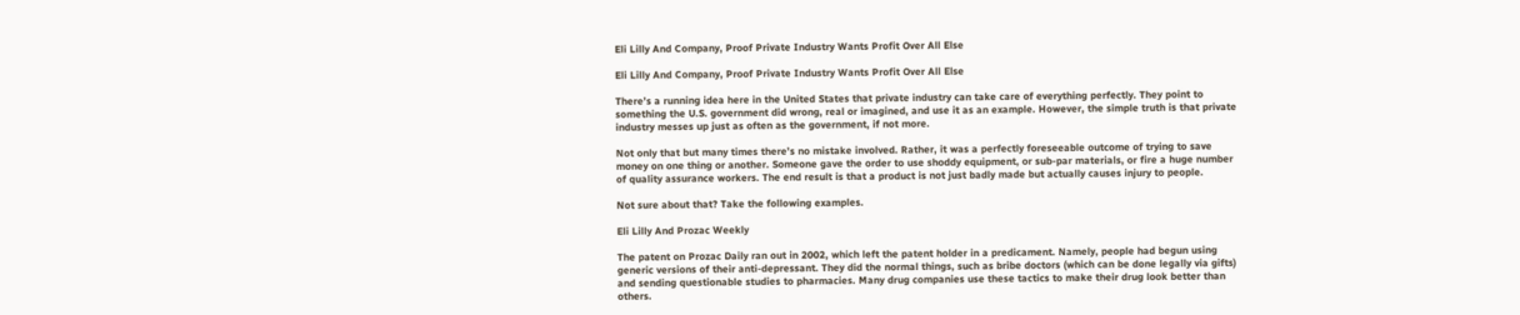Eli Lilly And Company, Proof Private Industry Wants Profit Over All Else

Eli Lilly And Company, Proof Private Industry Wants Profit Over All Else

There’s a running idea here in the United States that private industry can take care of everything perfectly. They point to something the U.S. government did wrong, real or imagined, and use it as an example. However, the simple truth is that private industry messes up just as often as the government, if not more.

Not only that but many times there’s no mistake involved. Rather, it was a perfectly foreseeable outcome of trying to save money on one thing or another. Someone gave the order to use shoddy equipment, or sub-par materials, or fire a huge number of quality assurance workers. The end result is that a product is not just badly made but actually causes injury to people.

Not sure about that? Take the following examples.

Eli Lilly And Prozac Weekly

The patent on Prozac Daily ran out in 2002, which left the patent holder in a predicament. Namely, people had begun using generic versions of their anti-depressant. They did the normal things, such as bribe doctors (which can be done legally via gifts) and sending questionable studies to pharmacies. Many drug companies use these tactics to make their drug look better than others.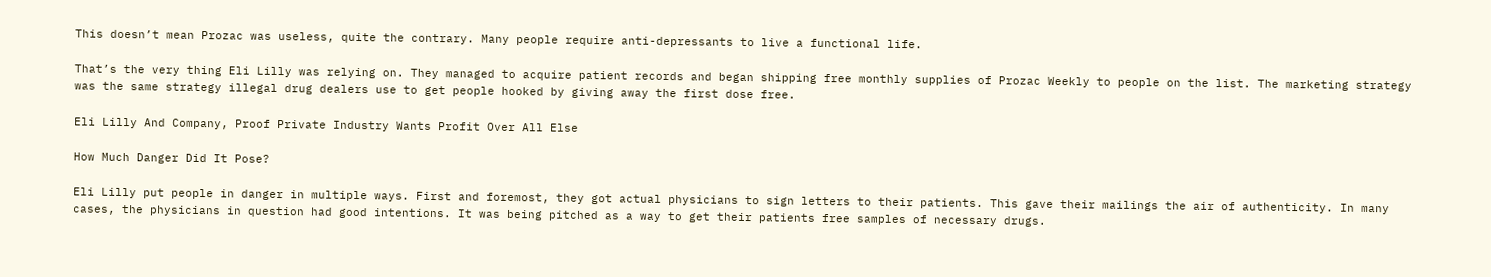This doesn’t mean Prozac was useless, quite the contrary. Many people require anti-depressants to live a functional life.

That’s the very thing Eli Lilly was relying on. They managed to acquire patient records and began shipping free monthly supplies of Prozac Weekly to people on the list. The marketing strategy was the same strategy illegal drug dealers use to get people hooked by giving away the first dose free.

Eli Lilly And Company, Proof Private Industry Wants Profit Over All Else

How Much Danger Did It Pose?

Eli Lilly put people in danger in multiple ways. First and foremost, they got actual physicians to sign letters to their patients. This gave their mailings the air of authenticity. In many cases, the physicians in question had good intentions. It was being pitched as a way to get their patients free samples of necessary drugs.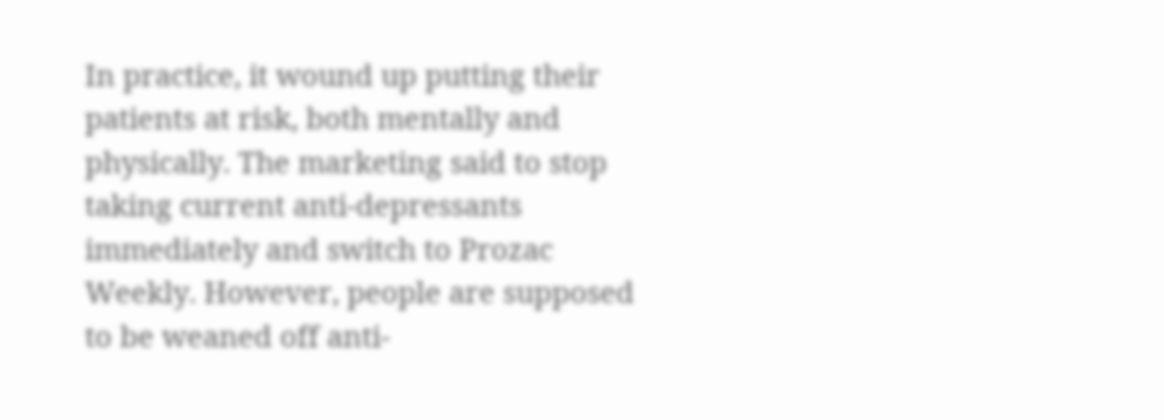In practice, it wound up putting their patients at risk, both mentally and physically. The marketing said to stop taking current anti-depressants immediately and switch to Prozac Weekly. However, people are supposed to be weaned off anti-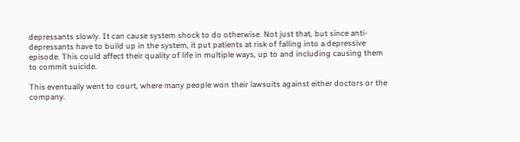depressants slowly. It can cause system shock to do otherwise. Not just that, but since anti-depressants have to build up in the system, it put patients at risk of falling into a depressive episode. This could affect their quality of life in multiple ways, up to and including causing them to commit suicide.

This eventually went to court, where many people won their lawsuits against either doctors or the company.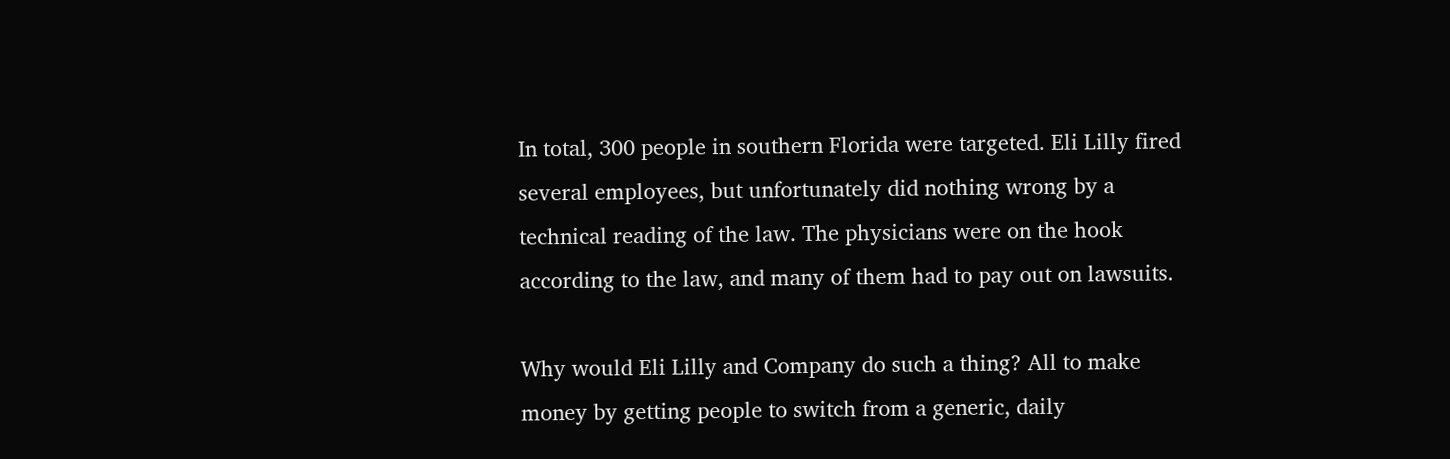In total, 300 people in southern Florida were targeted. Eli Lilly fired several employees, but unfortunately did nothing wrong by a technical reading of the law. The physicians were on the hook according to the law, and many of them had to pay out on lawsuits.

Why would Eli Lilly and Company do such a thing? All to make money by getting people to switch from a generic, daily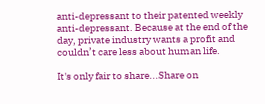anti-depressant to their patented weekly anti-depressant. Because at the end of the day, private industry wants a profit and couldn’t care less about human life.

It's only fair to share...Share on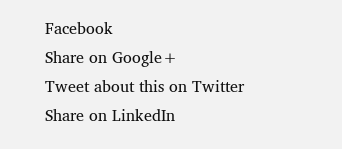Facebook
Share on Google+
Tweet about this on Twitter
Share on LinkedIn